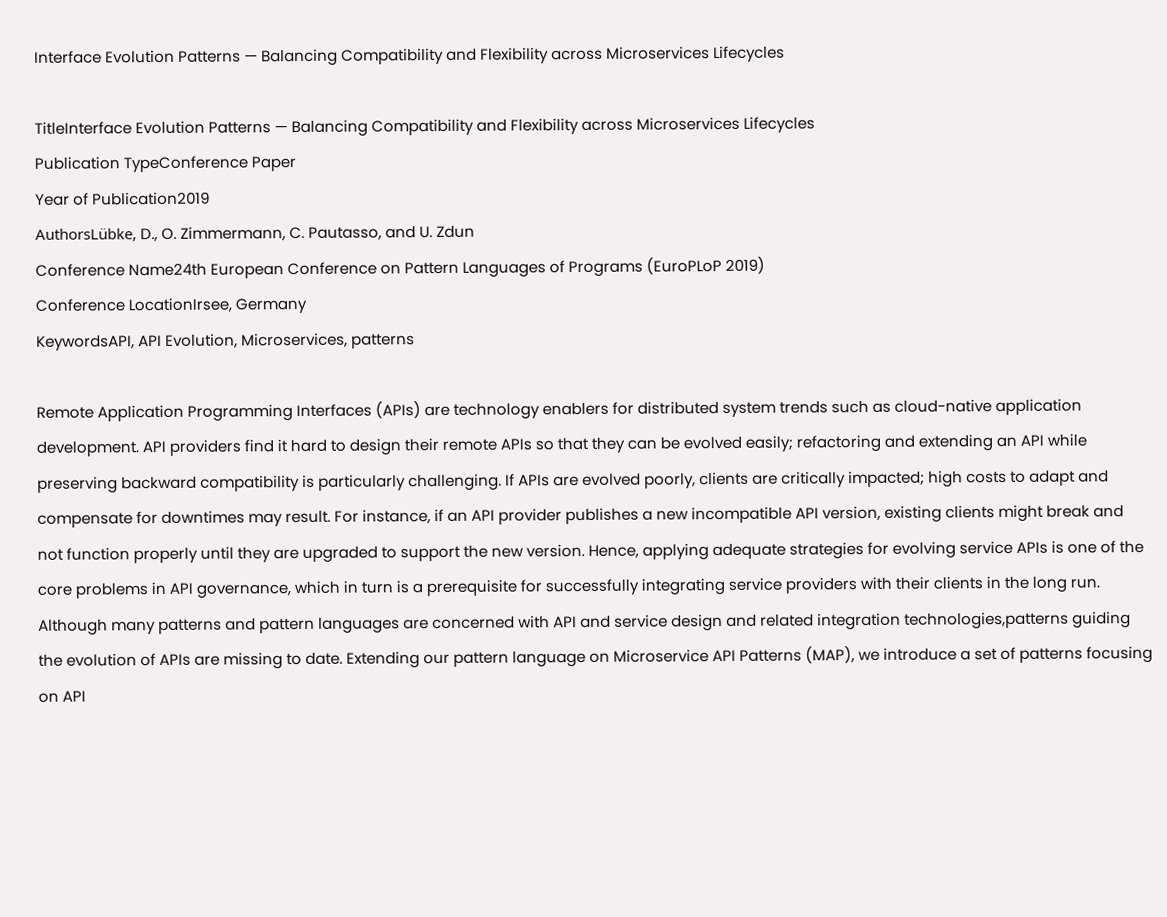Interface Evolution Patterns — Balancing Compatibility and Flexibility across Microservices Lifecycles

TitleInterface Evolution Patterns — Balancing Compatibility and Flexibility across Microservices Lifecycles
Publication TypeConference Paper
Year of Publication2019
AuthorsLübke, D., O. Zimmermann, C. Pautasso, and U. Zdun
Conference Name24th European Conference on Pattern Languages of Programs (EuroPLoP 2019)
Conference LocationIrsee, Germany
KeywordsAPI, API Evolution, Microservices, patterns

Remote Application Programming Interfaces (APIs) are technology enablers for distributed system trends such as cloud-native application development. API providers find it hard to design their remote APIs so that they can be evolved easily; refactoring and extending an API while preserving backward compatibility is particularly challenging. If APIs are evolved poorly, clients are critically impacted; high costs to adapt and compensate for downtimes may result. For instance, if an API provider publishes a new incompatible API version, existing clients might break and not function properly until they are upgraded to support the new version. Hence, applying adequate strategies for evolving service APIs is one of the core problems in API governance, which in turn is a prerequisite for successfully integrating service providers with their clients in the long run. Although many patterns and pattern languages are concerned with API and service design and related integration technologies,patterns guiding the evolution of APIs are missing to date. Extending our pattern language on Microservice API Patterns (MAP), we introduce a set of patterns focusing on API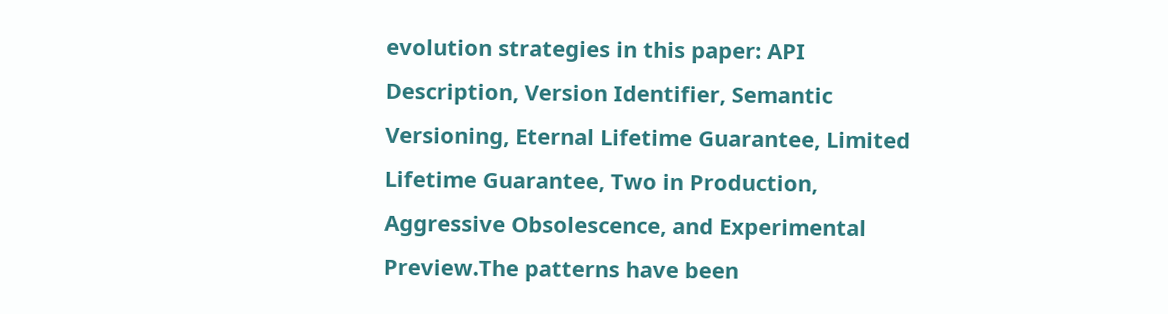evolution strategies in this paper: API Description, Version Identifier, Semantic Versioning, Eternal Lifetime Guarantee, Limited Lifetime Guarantee, Two in Production, Aggressive Obsolescence, and Experimental Preview.The patterns have been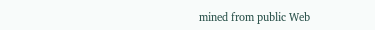mined from public Web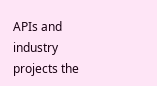APIs and industry projects the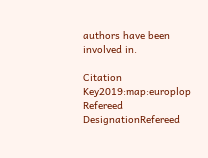authors have been involved in.

Citation Key2019:map:europlop
Refereed DesignationRefereed